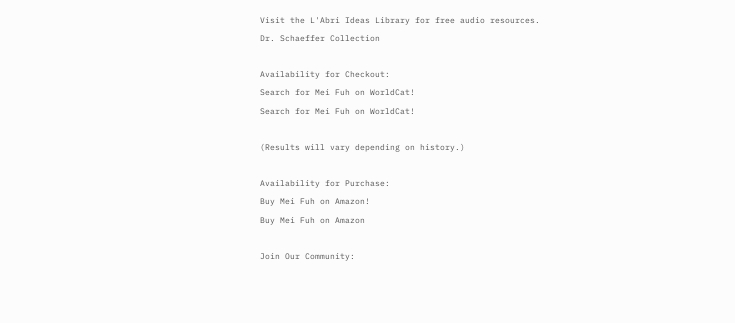Visit the L'Abri Ideas Library for free audio resources.
Dr. Schaeffer Collection

Availability for Checkout:
Search for Mei Fuh on WorldCat!
Search for Mei Fuh on WorldCat!

(Results will vary depending on history.)

Availability for Purchase:
Buy Mei Fuh on Amazon!
Buy Mei Fuh on Amazon

Join Our Community: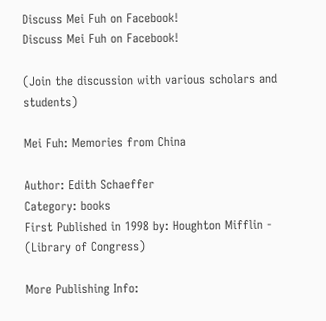Discuss Mei Fuh on Facebook!
Discuss Mei Fuh on Facebook!

(Join the discussion with various scholars and students)

Mei Fuh: Memories from China

Author: Edith Schaeffer
Category: books
First Published in 1998 by: Houghton Mifflin - (Library of Congress)

More Publishing Info: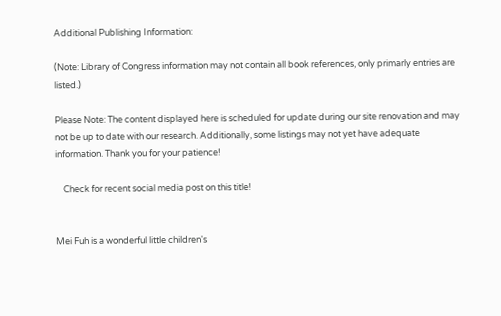Additional Publishing Information:

(Note: Library of Congress information may not contain all book references, only primarly entries are listed.)

Please Note: The content displayed here is scheduled for update during our site renovation and may not be up to date with our research. Additionally, some listings may not yet have adequate information. Thank you for your patience!

    Check for recent social media post on this title!


Mei Fuh is a wonderful little children's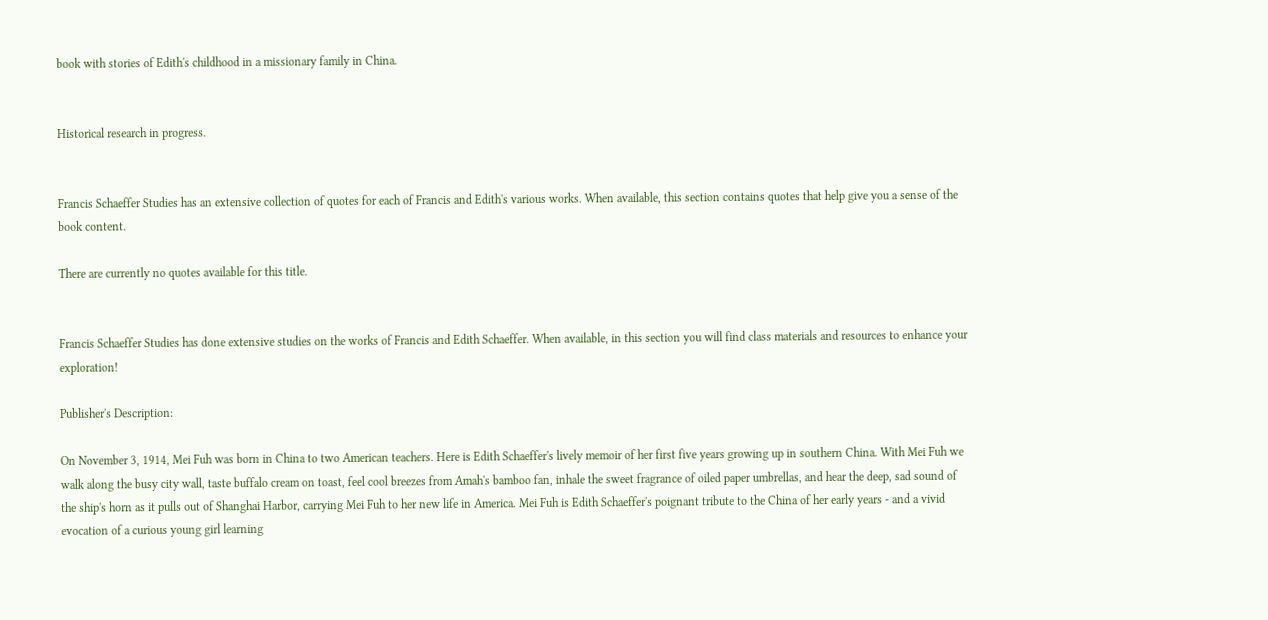book with stories of Edith's childhood in a missionary family in China.


Historical research in progress.


Francis Schaeffer Studies has an extensive collection of quotes for each of Francis and Edith's various works. When available, this section contains quotes that help give you a sense of the book content.

There are currently no quotes available for this title.


Francis Schaeffer Studies has done extensive studies on the works of Francis and Edith Schaeffer. When available, in this section you will find class materials and resources to enhance your exploration!

Publisher's Description:

On November 3, 1914, Mei Fuh was born in China to two American teachers. Here is Edith Schaeffer's lively memoir of her first five years growing up in southern China. With Mei Fuh we walk along the busy city wall, taste buffalo cream on toast, feel cool breezes from Amah's bamboo fan, inhale the sweet fragrance of oiled paper umbrellas, and hear the deep, sad sound of the ship's horn as it pulls out of Shanghai Harbor, carrying Mei Fuh to her new life in America. Mei Fuh is Edith Schaeffer's poignant tribute to the China of her early years - and a vivid evocation of a curious young girl learning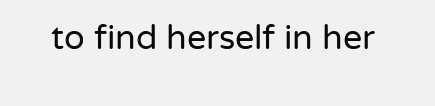to find herself in her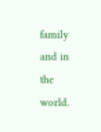family and in the world.